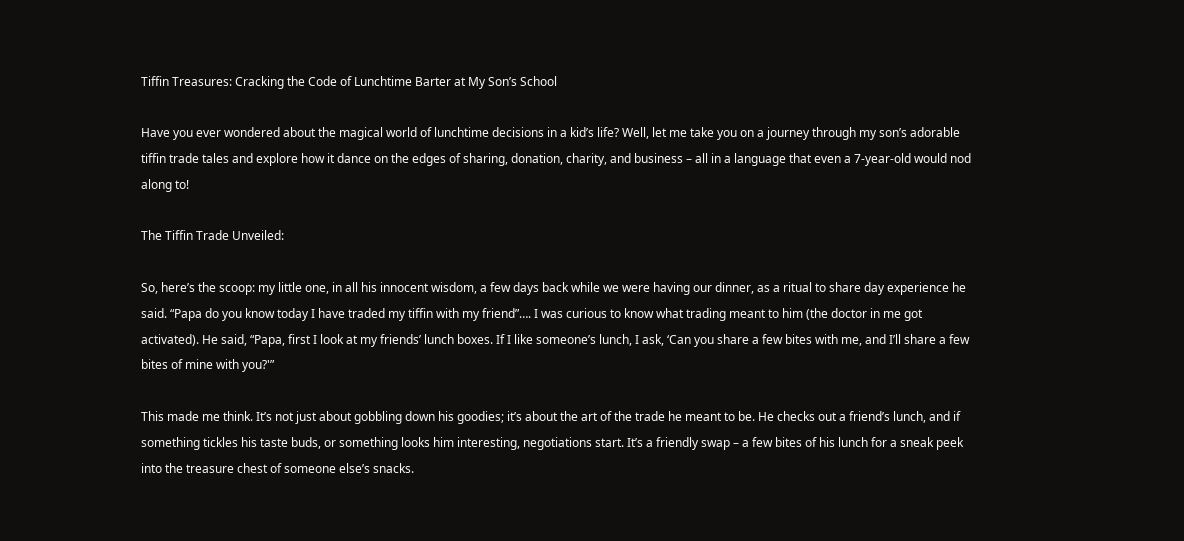Tiffin Treasures: Cracking the Code of Lunchtime Barter at My Son’s School

Have you ever wondered about the magical world of lunchtime decisions in a kid’s life? Well, let me take you on a journey through my son’s adorable tiffin trade tales and explore how it dance on the edges of sharing, donation, charity, and business – all in a language that even a 7-year-old would nod along to!

The Tiffin Trade Unveiled:

So, here’s the scoop: my little one, in all his innocent wisdom, a few days back while we were having our dinner, as a ritual to share day experience he said. “Papa do you know today I have traded my tiffin with my friend”…. I was curious to know what trading meant to him (the doctor in me got activated). He said, “Papa, first I look at my friends’ lunch boxes. If I like someone’s lunch, I ask, ‘Can you share a few bites with me, and I’ll share a few bites of mine with you?'”

This made me think. It’s not just about gobbling down his goodies; it’s about the art of the trade he meant to be. He checks out a friend’s lunch, and if something tickles his taste buds, or something looks him interesting, negotiations start. It’s a friendly swap – a few bites of his lunch for a sneak peek into the treasure chest of someone else’s snacks.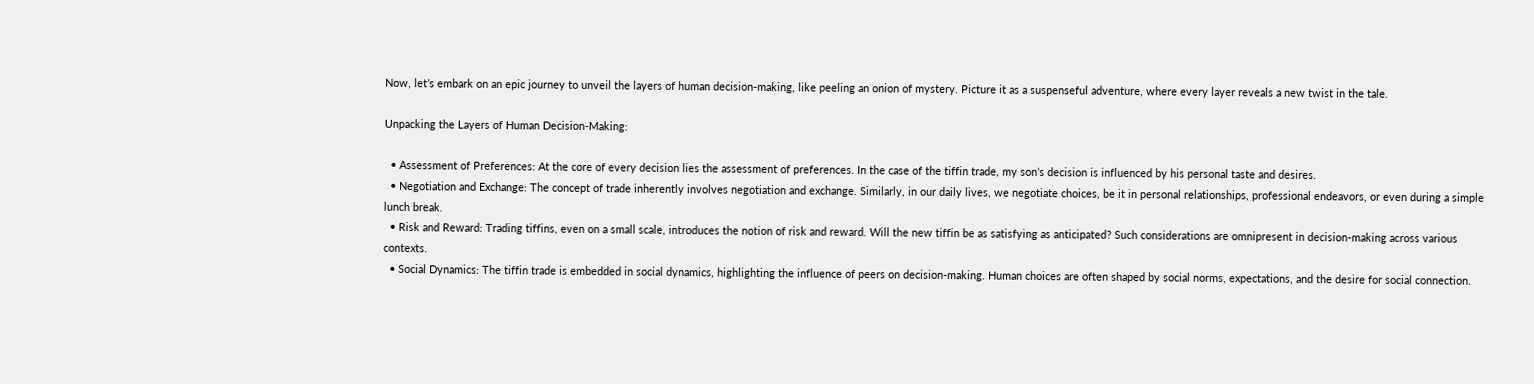Now, let’s embark on an epic journey to unveil the layers of human decision-making, like peeling an onion of mystery. Picture it as a suspenseful adventure, where every layer reveals a new twist in the tale.

Unpacking the Layers of Human Decision-Making:

  • Assessment of Preferences: At the core of every decision lies the assessment of preferences. In the case of the tiffin trade, my son’s decision is influenced by his personal taste and desires.
  • Negotiation and Exchange: The concept of trade inherently involves negotiation and exchange. Similarly, in our daily lives, we negotiate choices, be it in personal relationships, professional endeavors, or even during a simple lunch break.
  • Risk and Reward: Trading tiffins, even on a small scale, introduces the notion of risk and reward. Will the new tiffin be as satisfying as anticipated? Such considerations are omnipresent in decision-making across various contexts.
  • Social Dynamics: The tiffin trade is embedded in social dynamics, highlighting the influence of peers on decision-making. Human choices are often shaped by social norms, expectations, and the desire for social connection.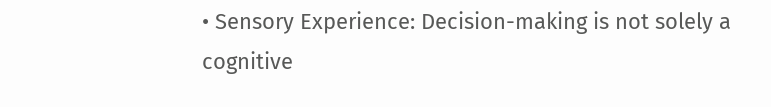• Sensory Experience: Decision-making is not solely a cognitive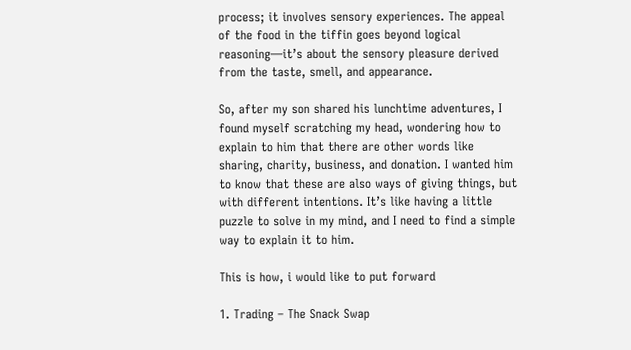process; it involves sensory experiences. The appeal of the food in the tiffin goes beyond logical reasoning—it’s about the sensory pleasure derived from the taste, smell, and appearance.

So, after my son shared his lunchtime adventures, I found myself scratching my head, wondering how to explain to him that there are other words like sharing, charity, business, and donation. I wanted him to know that these are also ways of giving things, but with different intentions. It’s like having a little puzzle to solve in my mind, and I need to find a simple way to explain it to him.

This is how, i would like to put forward

1. Trading – The Snack Swap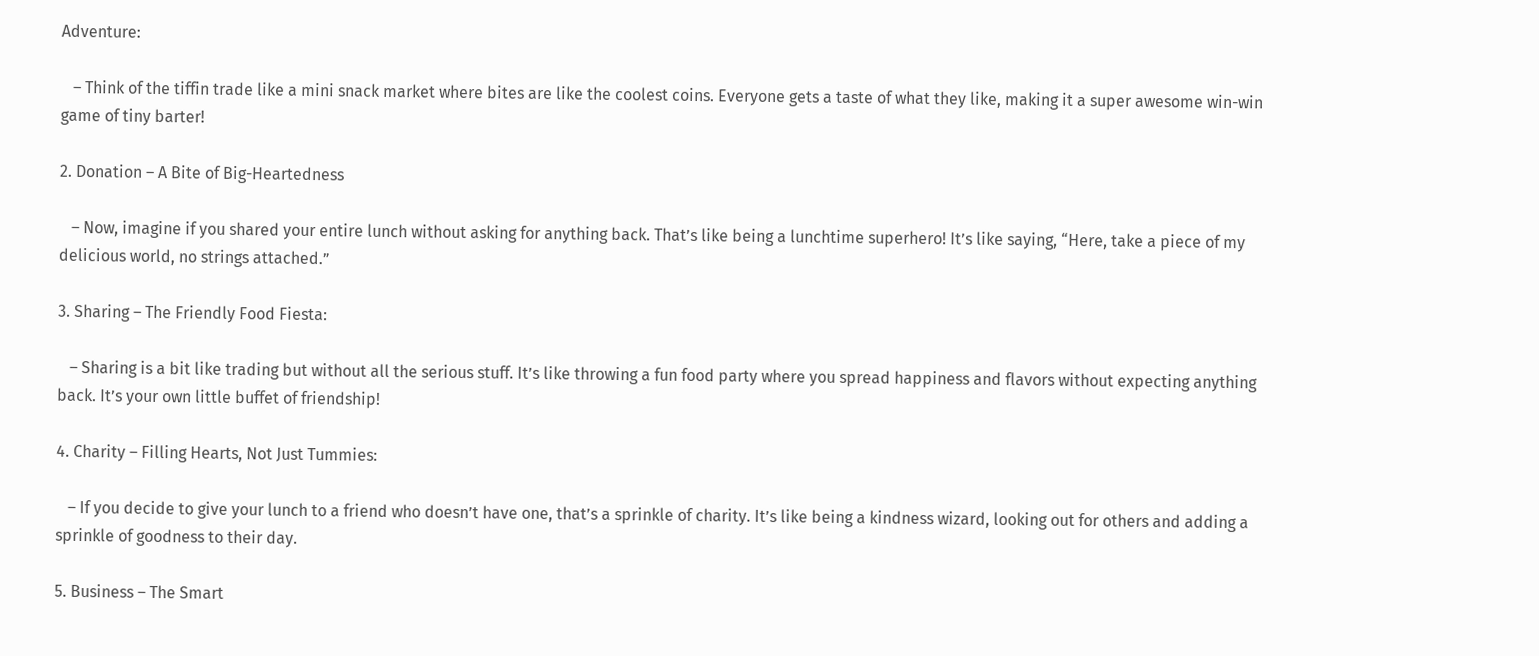Adventure:

   – Think of the tiffin trade like a mini snack market where bites are like the coolest coins. Everyone gets a taste of what they like, making it a super awesome win-win game of tiny barter!

2. Donation – A Bite of Big-Heartedness

   – Now, imagine if you shared your entire lunch without asking for anything back. That’s like being a lunchtime superhero! It’s like saying, “Here, take a piece of my delicious world, no strings attached.”

3. Sharing – The Friendly Food Fiesta:

   – Sharing is a bit like trading but without all the serious stuff. It’s like throwing a fun food party where you spread happiness and flavors without expecting anything back. It’s your own little buffet of friendship!

4. Charity – Filling Hearts, Not Just Tummies:

   – If you decide to give your lunch to a friend who doesn’t have one, that’s a sprinkle of charity. It’s like being a kindness wizard, looking out for others and adding a sprinkle of goodness to their day.

5. Business – The Smart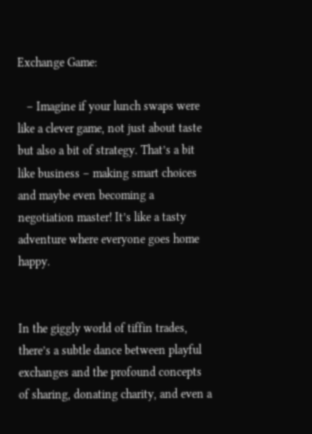Exchange Game:

   – Imagine if your lunch swaps were like a clever game, not just about taste but also a bit of strategy. That’s a bit like business – making smart choices and maybe even becoming a negotiation master! It’s like a tasty adventure where everyone goes home happy.


In the giggly world of tiffin trades, there’s a subtle dance between playful exchanges and the profound concepts of sharing, donating charity, and even a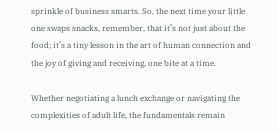sprinkle of business smarts. So, the next time your little one swaps snacks, remember, that it’s not just about the food; it’s a tiny lesson in the art of human connection and the joy of giving and receiving, one bite at a time.

Whether negotiating a lunch exchange or navigating the complexities of adult life, the fundamentals remain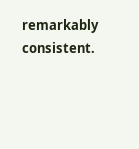remarkably consistent.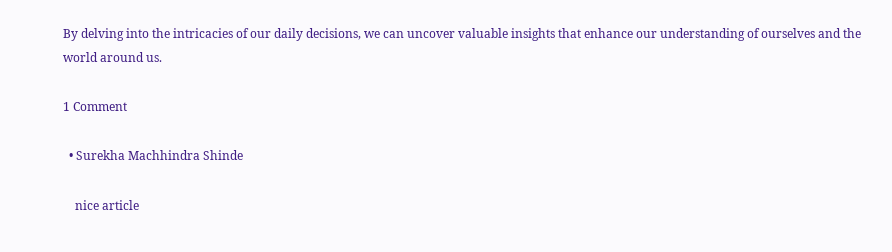By delving into the intricacies of our daily decisions, we can uncover valuable insights that enhance our understanding of ourselves and the world around us.

1 Comment

  • Surekha Machhindra Shinde

    nice article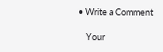• Write a Comment

    Your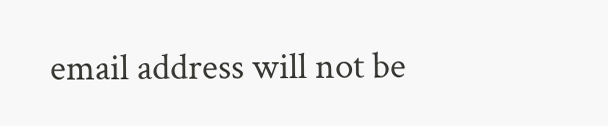email address will not be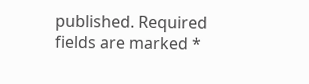published. Required fields are marked *